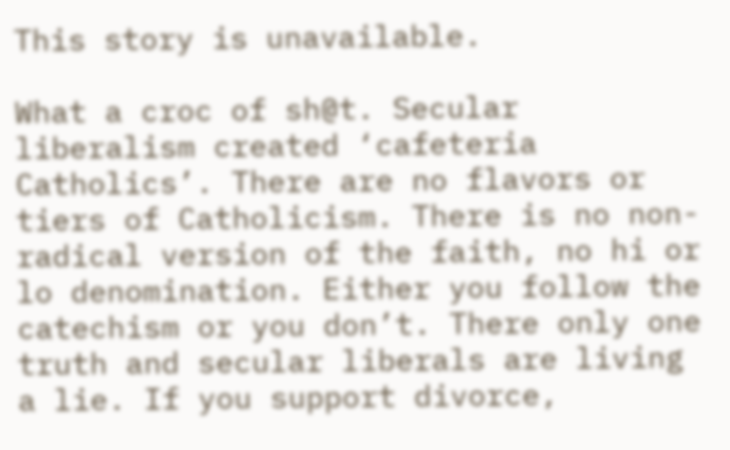This story is unavailable.

What a croc of sh@t. Secular liberalism created ‘cafeteria Catholics’. There are no flavors or tiers of Catholicism. There is no non-radical version of the faith, no hi or lo denomination. Either you follow the catechism or you don’t. There only one truth and secular liberals are living a lie. If you support divorce,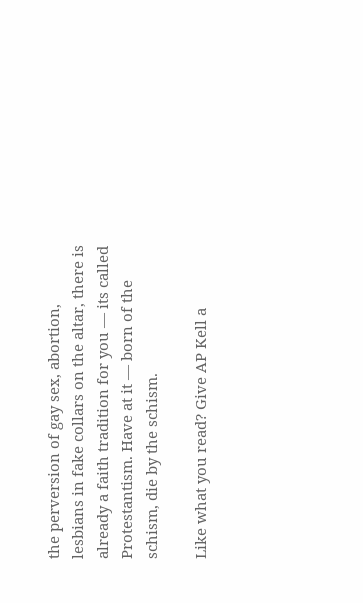the perversion of gay sex, abortion, lesbians in fake collars on the altar, there is already a faith tradition for you — its called Protestantism. Have at it — born of the schism, die by the schism.

Like what you read? Give AP Kell a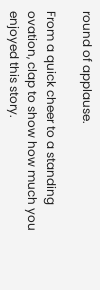round of applause.

From a quick cheer to a standing ovation, clap to show how much you enjoyed this story.